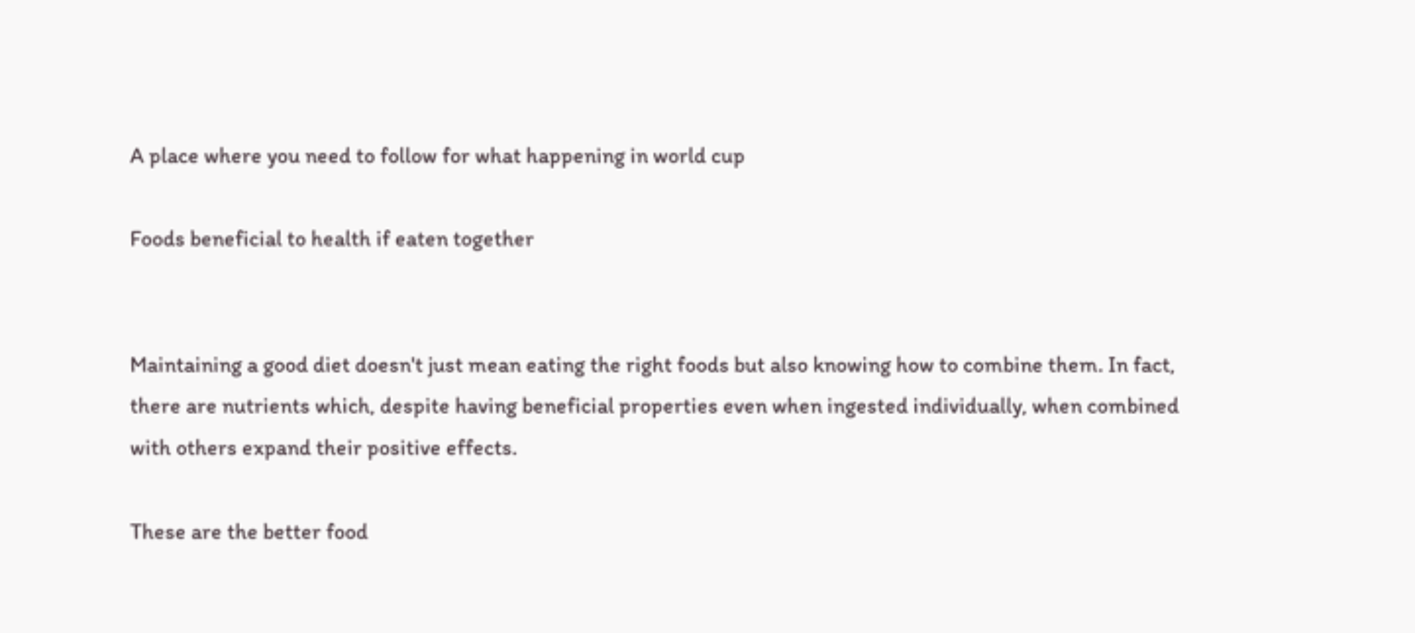A place where you need to follow for what happening in world cup

Foods beneficial to health if eaten together


Maintaining a good diet doesn't just mean eating the right foods but also knowing how to combine them. In fact, there are nutrients which, despite having beneficial properties even when ingested individually, when combined with others expand their positive effects.

These are the better food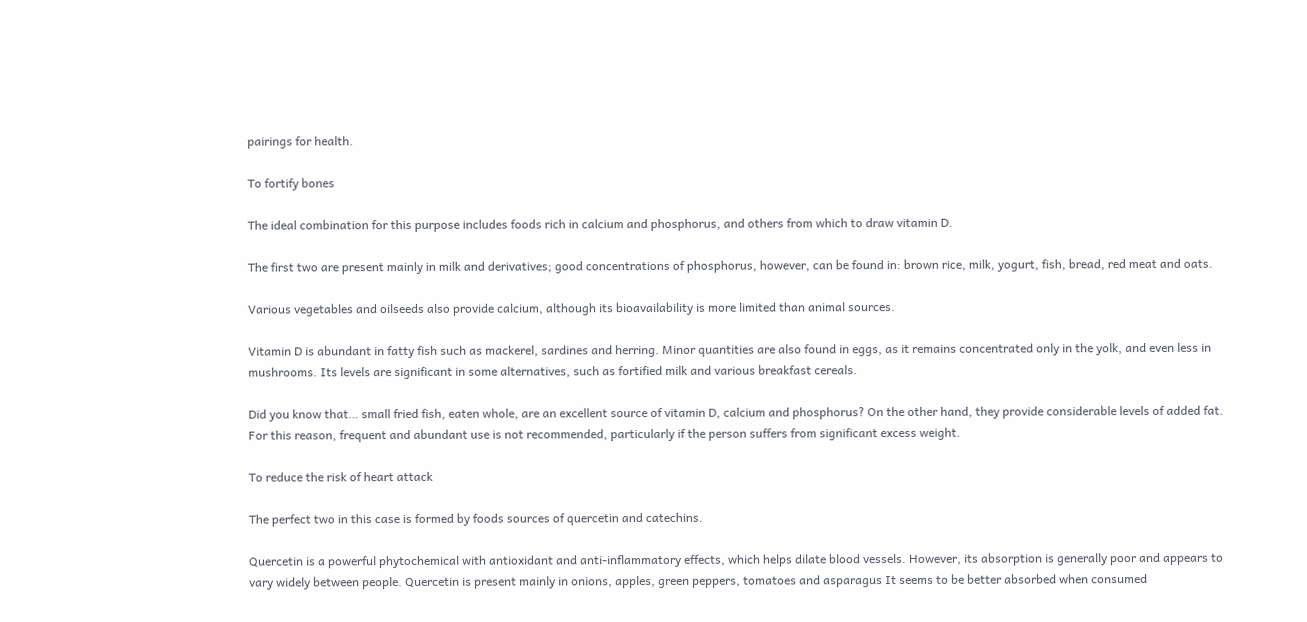pairings for health.

To fortify bones

The ideal combination for this purpose includes foods rich in calcium and phosphorus, and others from which to draw vitamin D.

The first two are present mainly in milk and derivatives; good concentrations of phosphorus, however, can be found in: brown rice, milk, yogurt, fish, bread, red meat and oats.

Various vegetables and oilseeds also provide calcium, although its bioavailability is more limited than animal sources.

Vitamin D is abundant in fatty fish such as mackerel, sardines and herring. Minor quantities are also found in eggs, as it remains concentrated only in the yolk, and even less in mushrooms. Its levels are significant in some alternatives, such as fortified milk and various breakfast cereals.

Did you know that… small fried fish, eaten whole, are an excellent source of vitamin D, calcium and phosphorus? On the other hand, they provide considerable levels of added fat. For this reason, frequent and abundant use is not recommended, particularly if the person suffers from significant excess weight.

To reduce the risk of heart attack

The perfect two in this case is formed by foods sources of quercetin and catechins.

Quercetin is a powerful phytochemical with antioxidant and anti-inflammatory effects, which helps dilate blood vessels. However, its absorption is generally poor and appears to vary widely between people. Quercetin is present mainly in onions, apples, green peppers, tomatoes and asparagus It seems to be better absorbed when consumed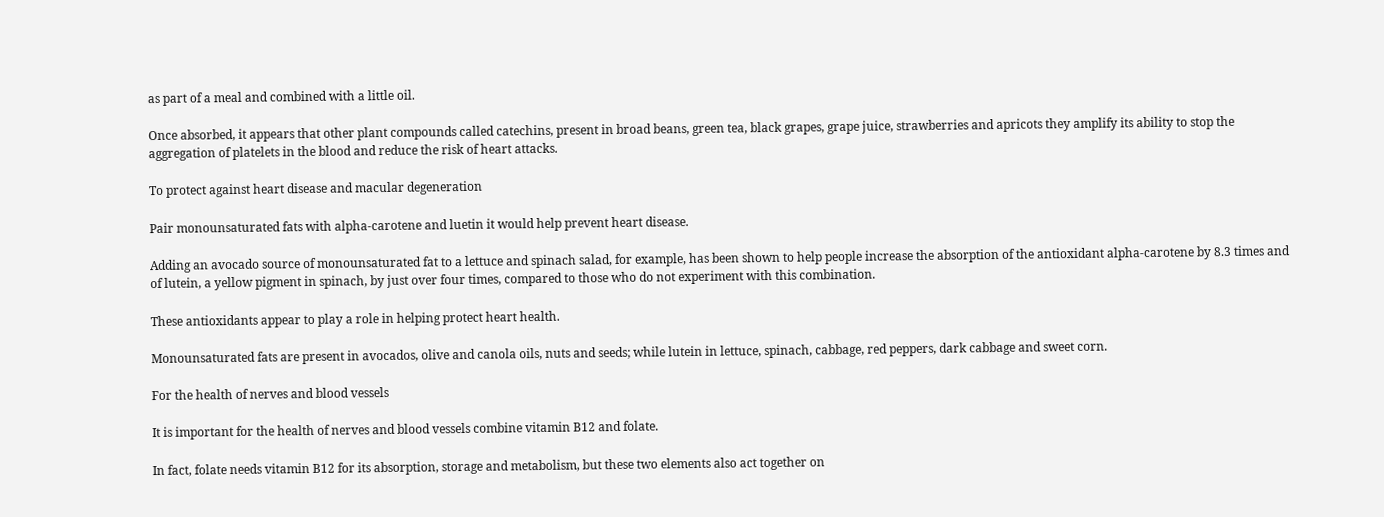as part of a meal and combined with a little oil.

Once absorbed, it appears that other plant compounds called catechins, present in broad beans, green tea, black grapes, grape juice, strawberries and apricots they amplify its ability to stop the aggregation of platelets in the blood and reduce the risk of heart attacks.

To protect against heart disease and macular degeneration

Pair monounsaturated fats with alpha-carotene and luetin it would help prevent heart disease.

Adding an avocado source of monounsaturated fat to a lettuce and spinach salad, for example, has been shown to help people increase the absorption of the antioxidant alpha-carotene by 8.3 times and of lutein, a yellow pigment in spinach, by just over four times, compared to those who do not experiment with this combination.

These antioxidants appear to play a role in helping protect heart health.

Monounsaturated fats are present in avocados, olive and canola oils, nuts and seeds; while lutein in lettuce, spinach, cabbage, red peppers, dark cabbage and sweet corn.

For the health of nerves and blood vessels

It is important for the health of nerves and blood vessels combine vitamin B12 and folate.

In fact, folate needs vitamin B12 for its absorption, storage and metabolism, but these two elements also act together on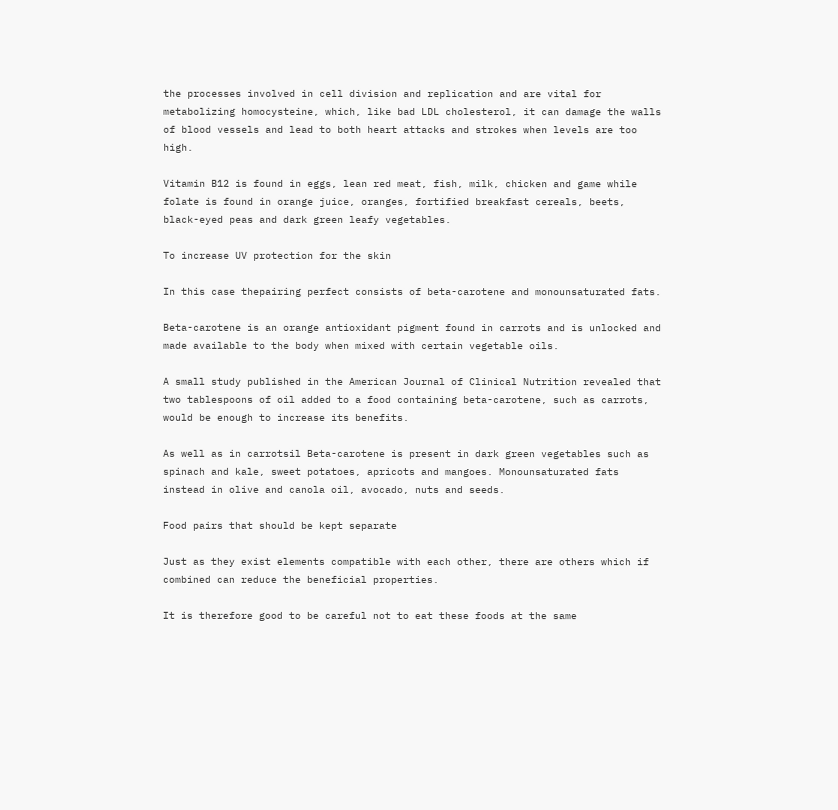the processes involved in cell division and replication and are vital for metabolizing homocysteine, which, like bad LDL cholesterol, it can damage the walls of blood vessels and lead to both heart attacks and strokes when levels are too high.

Vitamin B12 is found in eggs, lean red meat, fish, milk, chicken and game while folate is found in orange juice, oranges, fortified breakfast cereals, beets, black-eyed peas and dark green leafy vegetables.

To increase UV protection for the skin

In this case thepairing perfect consists of beta-carotene and monounsaturated fats.

Beta-carotene is an orange antioxidant pigment found in carrots and is unlocked and made available to the body when mixed with certain vegetable oils.

A small study published in the American Journal of Clinical Nutrition revealed that two tablespoons of oil added to a food containing beta-carotene, such as carrots, would be enough to increase its benefits.

As well as in carrotsil Beta-carotene is present in dark green vegetables such as spinach and kale, sweet potatoes, apricots and mangoes. Monounsaturated fats instead in olive and canola oil, avocado, nuts and seeds.

Food pairs that should be kept separate

Just as they exist elements compatible with each other, there are others which if combined can reduce the beneficial properties.

It is therefore good to be careful not to eat these foods at the same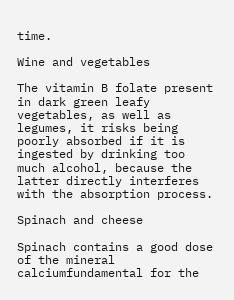time.

Wine and vegetables

The vitamin B folate present in dark green leafy vegetables, as well as legumes, it risks being poorly absorbed if it is ingested by drinking too much alcohol, because the latter directly interferes with the absorption process.

Spinach and cheese

Spinach contains a good dose of the mineral calciumfundamental for the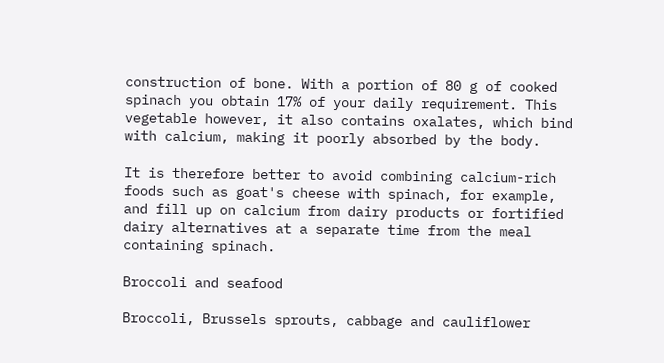construction of bone. With a portion of 80 g of cooked spinach you obtain 17% of your daily requirement. This vegetable however, it also contains oxalates, which bind with calcium, making it poorly absorbed by the body.

It is therefore better to avoid combining calcium-rich foods such as goat's cheese with spinach, for example, and fill up on calcium from dairy products or fortified dairy alternatives at a separate time from the meal containing spinach.

Broccoli and seafood

Broccoli, Brussels sprouts, cabbage and cauliflower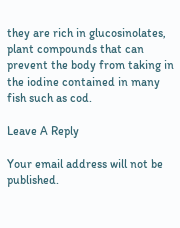they are rich in glucosinolates, plant compounds that can prevent the body from taking in the iodine contained in many fish such as cod.

Leave A Reply

Your email address will not be published.